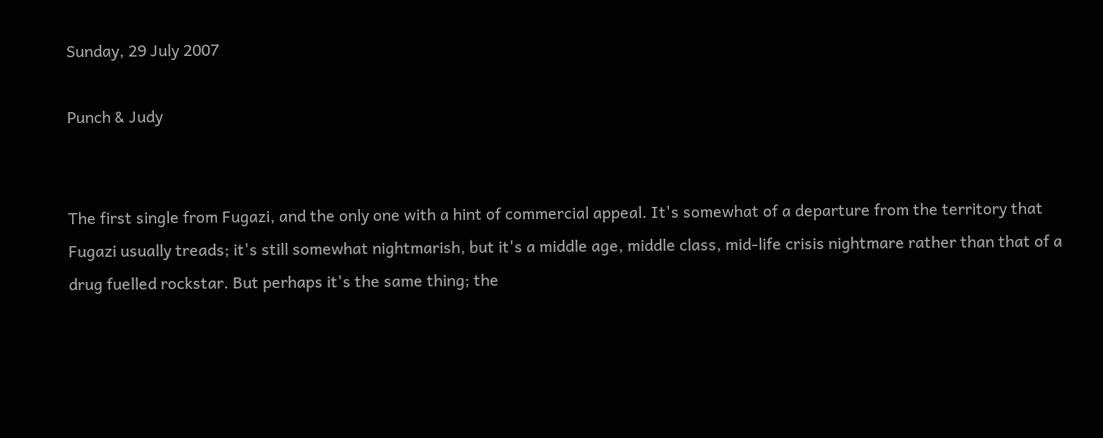Sunday, 29 July 2007

Punch & Judy


The first single from Fugazi, and the only one with a hint of commercial appeal. It's somewhat of a departure from the territory that Fugazi usually treads; it's still somewhat nightmarish, but it's a middle age, middle class, mid-life crisis nightmare rather than that of a drug fuelled rockstar. But perhaps it's the same thing; the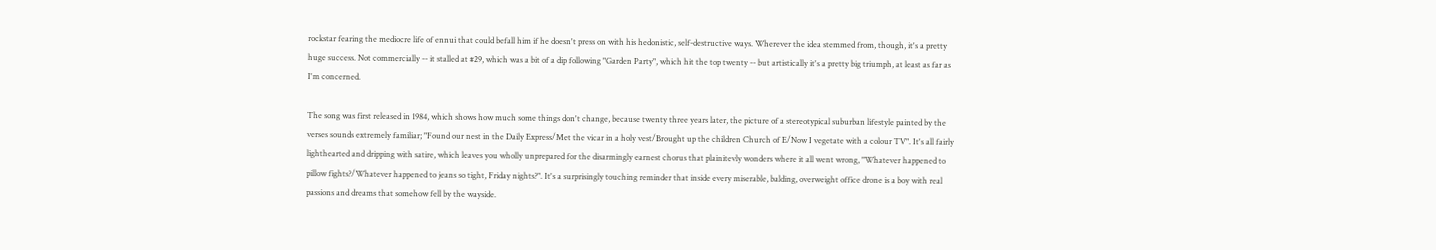rockstar fearing the mediocre life of ennui that could befall him if he doesn't press on with his hedonistic, self-destructive ways. Wherever the idea stemmed from, though, it's a pretty huge success. Not commercially -- it stalled at #29, which was a bit of a dip following "Garden Party", which hit the top twenty -- but artistically it's a pretty big triumph, at least as far as I'm concerned.

The song was first released in 1984, which shows how much some things don't change, because twenty three years later, the picture of a stereotypical suburban lifestyle painted by the verses sounds extremely familiar; "Found our nest in the Daily Express/Met the vicar in a holy vest/Brought up the children Church of E/Now I vegetate with a colour TV". It's all fairly lighthearted and dripping with satire, which leaves you wholly unprepared for the disarmingly earnest chorus that plainitevly wonders where it all went wrong, "Whatever happened to pillow fights?/Whatever happened to jeans so tight, Friday nights?". It's a surprisingly touching reminder that inside every miserable, balding, overweight office drone is a boy with real passions and dreams that somehow fell by the wayside.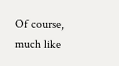Of course, much like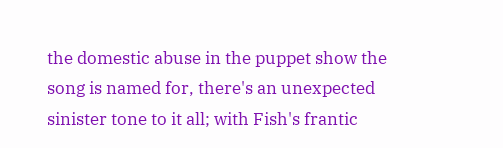the domestic abuse in the puppet show the song is named for, there's an unexpected sinister tone to it all; with Fish's frantic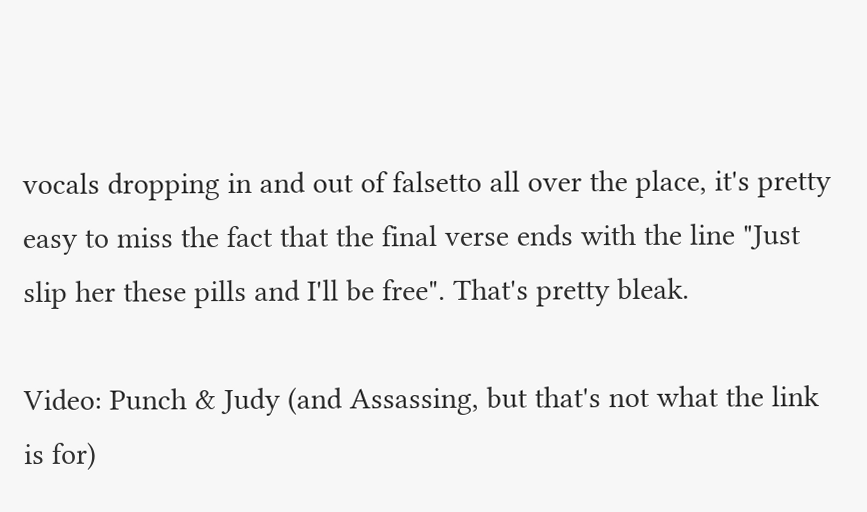vocals dropping in and out of falsetto all over the place, it's pretty easy to miss the fact that the final verse ends with the line "Just slip her these pills and I'll be free". That's pretty bleak.

Video: Punch & Judy (and Assassing, but that's not what the link is for)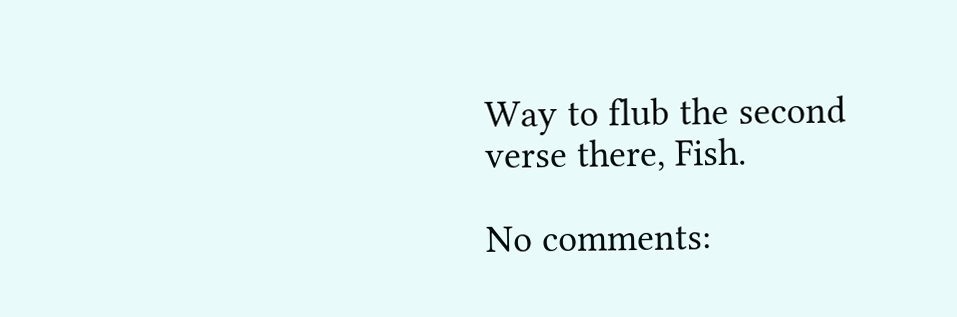Way to flub the second verse there, Fish.

No comments: